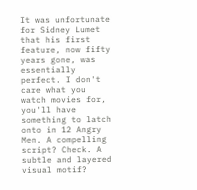It was unfortunate for Sidney Lumet that his first feature, now fifty years gone, was essentially perfect. I don't care what you watch movies for, you'll have something to latch onto in 12 Angry Men. A compelling script? Check. A subtle and layered visual motif?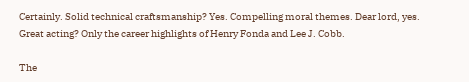Certainly. Solid technical craftsmanship? Yes. Compelling moral themes. Dear lord, yes. Great acting? Only the career highlights of Henry Fonda and Lee J. Cobb.

The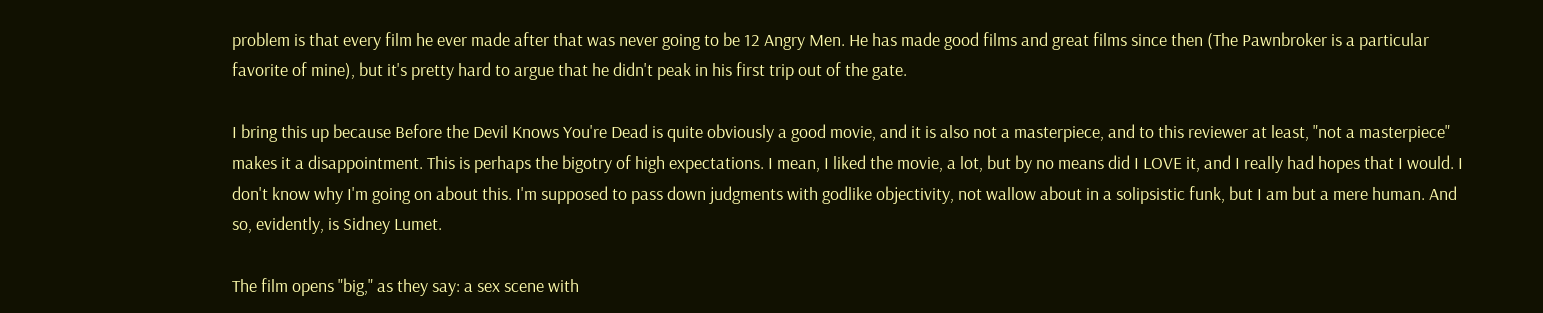problem is that every film he ever made after that was never going to be 12 Angry Men. He has made good films and great films since then (The Pawnbroker is a particular favorite of mine), but it's pretty hard to argue that he didn't peak in his first trip out of the gate.

I bring this up because Before the Devil Knows You're Dead is quite obviously a good movie, and it is also not a masterpiece, and to this reviewer at least, "not a masterpiece" makes it a disappointment. This is perhaps the bigotry of high expectations. I mean, I liked the movie, a lot, but by no means did I LOVE it, and I really had hopes that I would. I don't know why I'm going on about this. I'm supposed to pass down judgments with godlike objectivity, not wallow about in a solipsistic funk, but I am but a mere human. And so, evidently, is Sidney Lumet.

The film opens "big," as they say: a sex scene with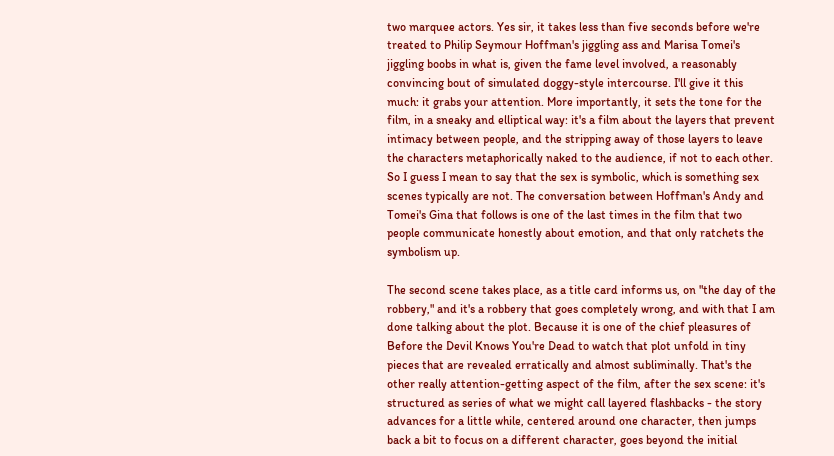two marquee actors. Yes sir, it takes less than five seconds before we're treated to Philip Seymour Hoffman's jiggling ass and Marisa Tomei's jiggling boobs in what is, given the fame level involved, a reasonably convincing bout of simulated doggy-style intercourse. I'll give it this much: it grabs your attention. More importantly, it sets the tone for the film, in a sneaky and elliptical way: it's a film about the layers that prevent intimacy between people, and the stripping away of those layers to leave the characters metaphorically naked to the audience, if not to each other. So I guess I mean to say that the sex is symbolic, which is something sex scenes typically are not. The conversation between Hoffman's Andy and Tomei's Gina that follows is one of the last times in the film that two people communicate honestly about emotion, and that only ratchets the symbolism up.

The second scene takes place, as a title card informs us, on "the day of the robbery," and it's a robbery that goes completely wrong, and with that I am done talking about the plot. Because it is one of the chief pleasures of Before the Devil Knows You're Dead to watch that plot unfold in tiny pieces that are revealed erratically and almost subliminally. That's the other really attention-getting aspect of the film, after the sex scene: it's structured as series of what we might call layered flashbacks - the story advances for a little while, centered around one character, then jumps back a bit to focus on a different character, goes beyond the initial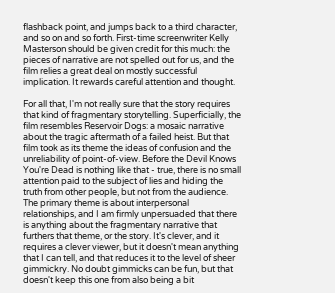flashback point, and jumps back to a third character, and so on and so forth. First-time screenwriter Kelly Masterson should be given credit for this much: the pieces of narrative are not spelled out for us, and the film relies a great deal on mostly successful implication. It rewards careful attention and thought.

For all that, I'm not really sure that the story requires that kind of fragmentary storytelling. Superficially, the film resembles Reservoir Dogs: a mosaic narrative about the tragic aftermath of a failed heist. But that film took as its theme the ideas of confusion and the unreliability of point-of-view. Before the Devil Knows You're Dead is nothing like that - true, there is no small attention paid to the subject of lies and hiding the truth from other people, but not from the audience. The primary theme is about interpersonal relationships, and I am firmly unpersuaded that there is anything about the fragmentary narrative that furthers that theme, or the story. It's clever, and it requires a clever viewer, but it doesn't mean anything that I can tell, and that reduces it to the level of sheer gimmickry. No doubt gimmicks can be fun, but that doesn't keep this one from also being a bit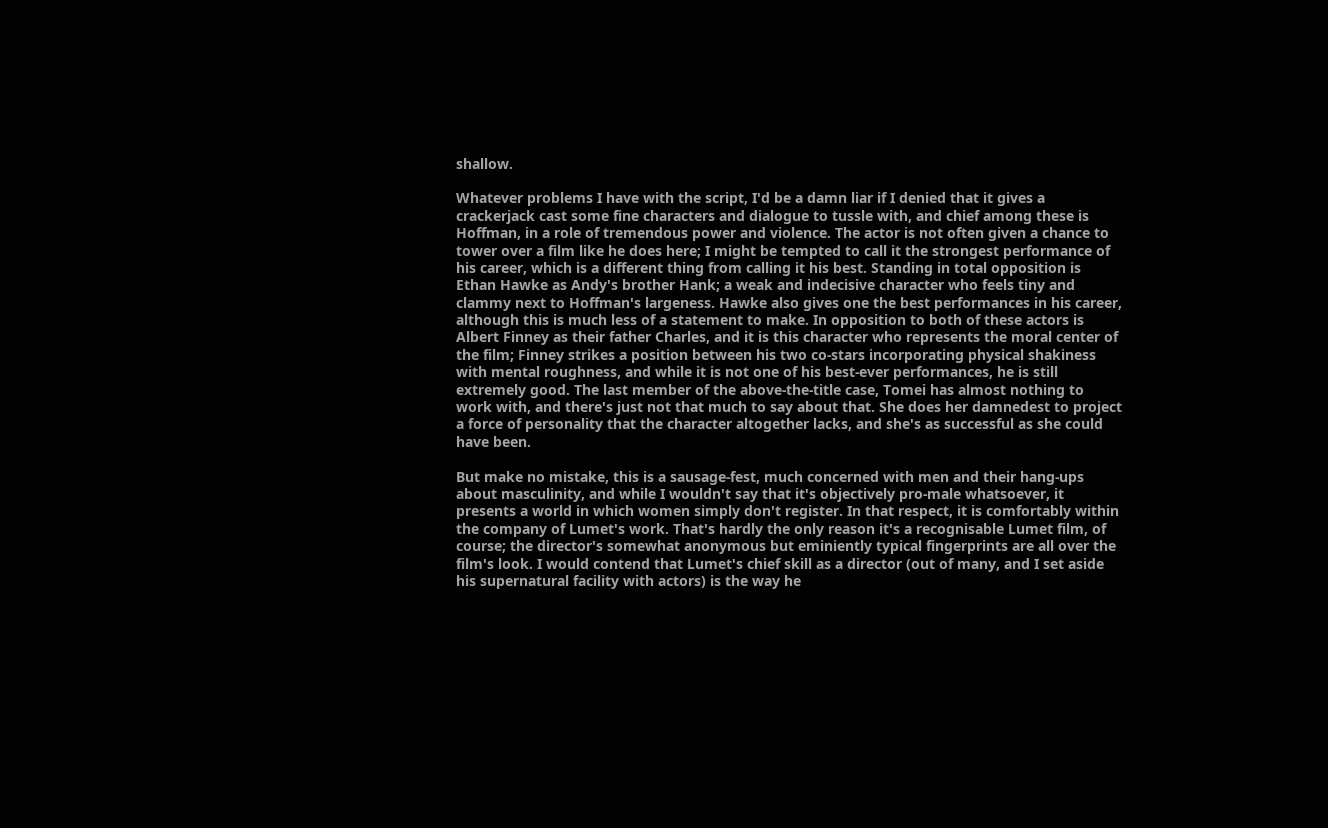shallow.

Whatever problems I have with the script, I'd be a damn liar if I denied that it gives a crackerjack cast some fine characters and dialogue to tussle with, and chief among these is Hoffman, in a role of tremendous power and violence. The actor is not often given a chance to tower over a film like he does here; I might be tempted to call it the strongest performance of his career, which is a different thing from calling it his best. Standing in total opposition is Ethan Hawke as Andy's brother Hank; a weak and indecisive character who feels tiny and clammy next to Hoffman's largeness. Hawke also gives one the best performances in his career, although this is much less of a statement to make. In opposition to both of these actors is Albert Finney as their father Charles, and it is this character who represents the moral center of the film; Finney strikes a position between his two co-stars incorporating physical shakiness with mental roughness, and while it is not one of his best-ever performances, he is still extremely good. The last member of the above-the-title case, Tomei has almost nothing to work with, and there's just not that much to say about that. She does her damnedest to project a force of personality that the character altogether lacks, and she's as successful as she could have been.

But make no mistake, this is a sausage-fest, much concerned with men and their hang-ups about masculinity, and while I wouldn't say that it's objectively pro-male whatsoever, it presents a world in which women simply don't register. In that respect, it is comfortably within the company of Lumet's work. That's hardly the only reason it's a recognisable Lumet film, of course; the director's somewhat anonymous but eminiently typical fingerprints are all over the film's look. I would contend that Lumet's chief skill as a director (out of many, and I set aside his supernatural facility with actors) is the way he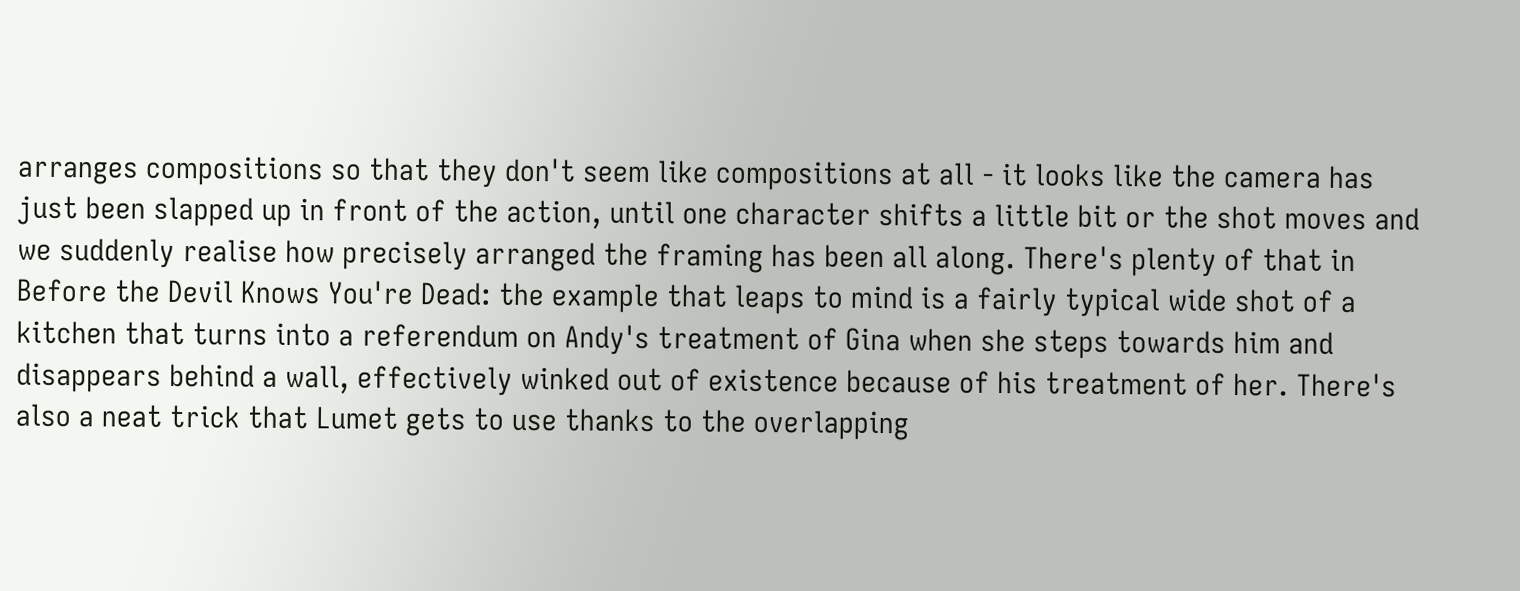arranges compositions so that they don't seem like compositions at all - it looks like the camera has just been slapped up in front of the action, until one character shifts a little bit or the shot moves and we suddenly realise how precisely arranged the framing has been all along. There's plenty of that in Before the Devil Knows You're Dead: the example that leaps to mind is a fairly typical wide shot of a kitchen that turns into a referendum on Andy's treatment of Gina when she steps towards him and disappears behind a wall, effectively winked out of existence because of his treatment of her. There's also a neat trick that Lumet gets to use thanks to the overlapping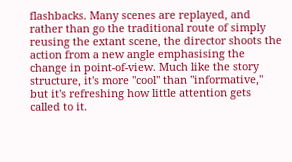flashbacks. Many scenes are replayed, and rather than go the traditional route of simply reusing the extant scene, the director shoots the action from a new angle emphasising the change in point-of-view. Much like the story structure, it's more "cool" than "informative," but it's refreshing how little attention gets called to it.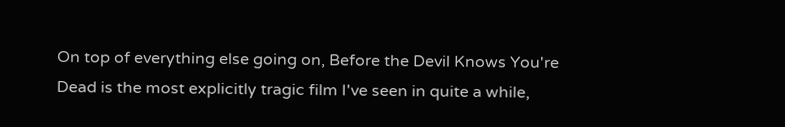On top of everything else going on, Before the Devil Knows You're Dead is the most explicitly tragic film I've seen in quite a while,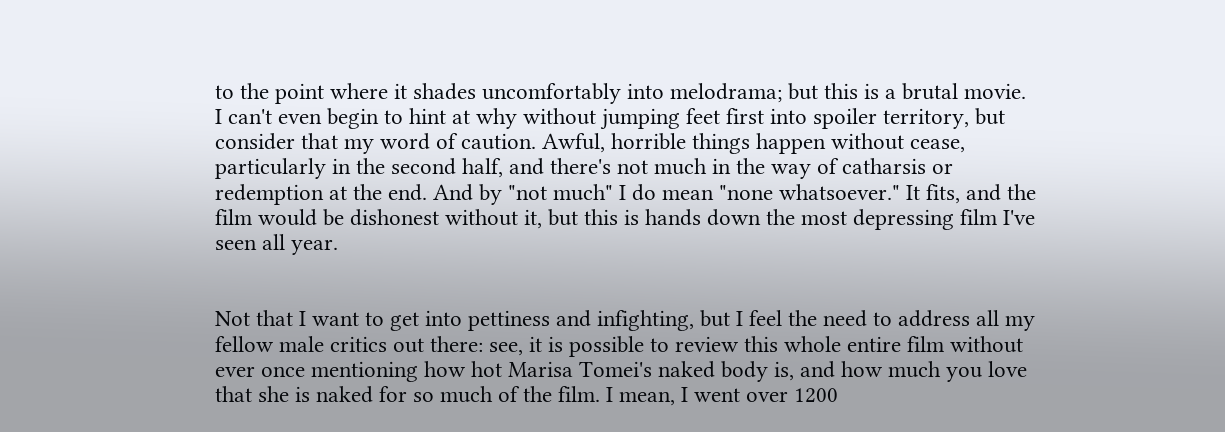to the point where it shades uncomfortably into melodrama; but this is a brutal movie. I can't even begin to hint at why without jumping feet first into spoiler territory, but consider that my word of caution. Awful, horrible things happen without cease, particularly in the second half, and there's not much in the way of catharsis or redemption at the end. And by "not much" I do mean "none whatsoever." It fits, and the film would be dishonest without it, but this is hands down the most depressing film I've seen all year.


Not that I want to get into pettiness and infighting, but I feel the need to address all my fellow male critics out there: see, it is possible to review this whole entire film without ever once mentioning how hot Marisa Tomei's naked body is, and how much you love that she is naked for so much of the film. I mean, I went over 1200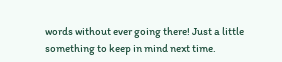words without ever going there! Just a little something to keep in mind next time.